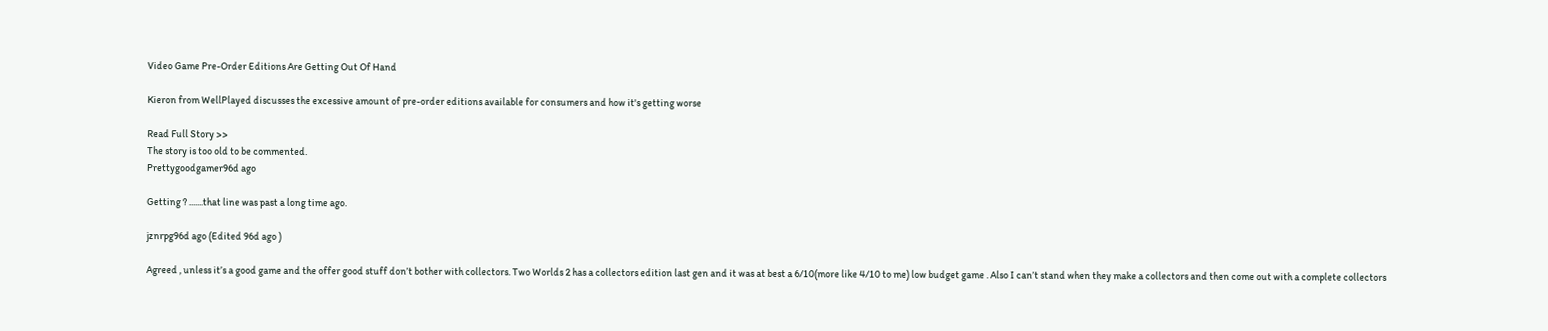Video Game Pre-Order Editions Are Getting Out Of Hand

Kieron from WellPlayed discusses the excessive amount of pre-order editions available for consumers and how it's getting worse

Read Full Story >>
The story is too old to be commented.
Prettygoodgamer96d ago

Getting ? .......that line was past a long time ago.

jznrpg96d ago (Edited 96d ago )

Agreed , unless it’s a good game and the offer good stuff don’t bother with collectors. Two Worlds 2 has a collectors edition last gen and it was at best a 6/10(more like 4/10 to me) low budget game . Also I can’t stand when they make a collectors and then come out with a complete collectors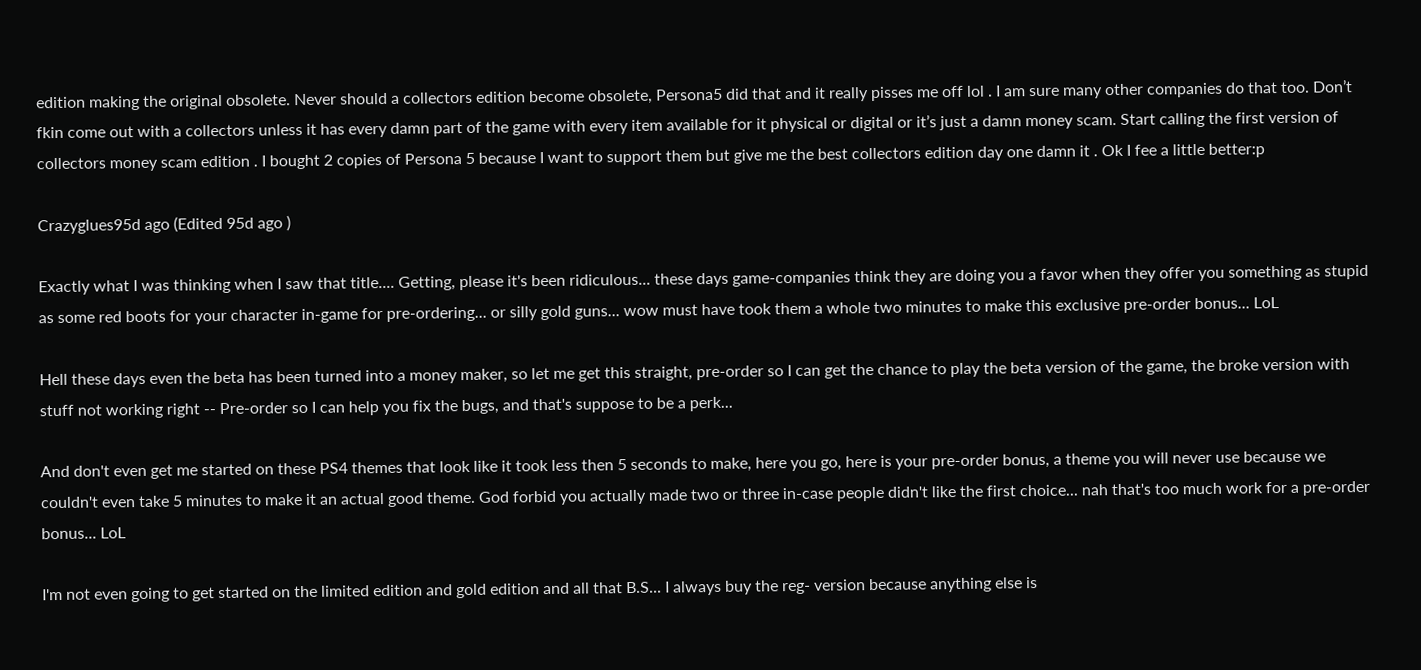edition making the original obsolete. Never should a collectors edition become obsolete, Persona5 did that and it really pisses me off lol . I am sure many other companies do that too. Don’t fkin come out with a collectors unless it has every damn part of the game with every item available for it physical or digital or it’s just a damn money scam. Start calling the first version of collectors money scam edition . I bought 2 copies of Persona 5 because I want to support them but give me the best collectors edition day one damn it . Ok I fee a little better:p

Crazyglues95d ago (Edited 95d ago )

Exactly what I was thinking when I saw that title.... Getting, please it's been ridiculous... these days game-companies think they are doing you a favor when they offer you something as stupid as some red boots for your character in-game for pre-ordering... or silly gold guns... wow must have took them a whole two minutes to make this exclusive pre-order bonus... LoL

Hell these days even the beta has been turned into a money maker, so let me get this straight, pre-order so I can get the chance to play the beta version of the game, the broke version with stuff not working right -- Pre-order so I can help you fix the bugs, and that's suppose to be a perk...

And don't even get me started on these PS4 themes that look like it took less then 5 seconds to make, here you go, here is your pre-order bonus, a theme you will never use because we couldn't even take 5 minutes to make it an actual good theme. God forbid you actually made two or three in-case people didn't like the first choice... nah that's too much work for a pre-order bonus... LoL

I'm not even going to get started on the limited edition and gold edition and all that B.S... I always buy the reg- version because anything else is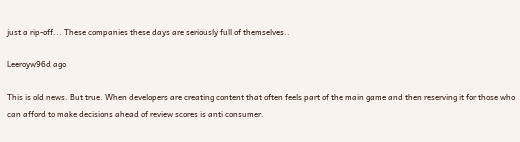just a rip-off... These companies these days are seriously full of themselves..

Leeroyw96d ago

This is old news. But true. When developers are creating content that often feels part of the main game and then reserving it for those who can afford to make decisions ahead of review scores is anti consumer.